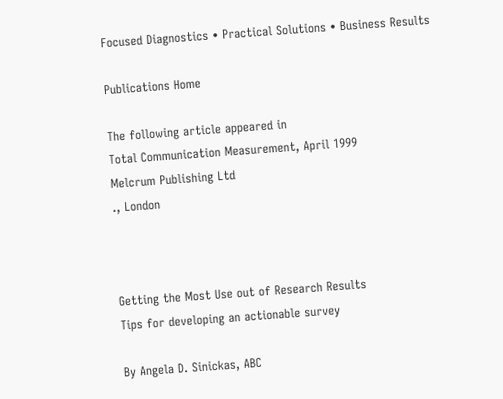Focused Diagnostics • Practical Solutions • Business Results

Publications Home

The following article appeared in
Total Communication Measurement, April 1999
Melcrum Publishing Ltd
., London



Getting the Most Use out of Research Results
Tips for developing an actionable survey

By Angela D. Sinickas, ABC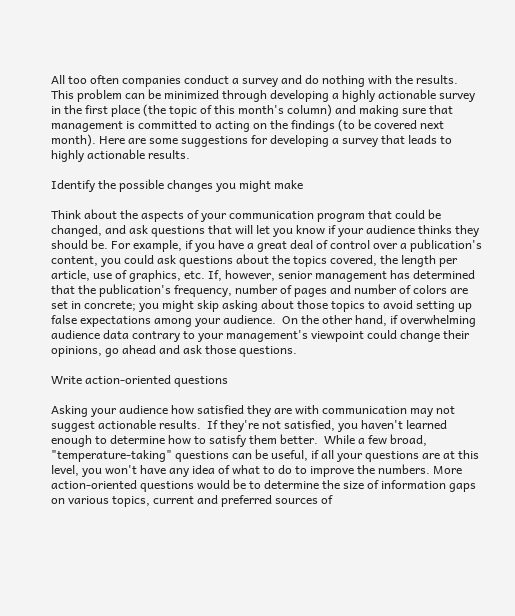All too often companies conduct a survey and do nothing with the results.  This problem can be minimized through developing a highly actionable survey in the first place (the topic of this month's column) and making sure that management is committed to acting on the findings (to be covered next month). Here are some suggestions for developing a survey that leads to highly actionable results.

Identify the possible changes you might make

Think about the aspects of your communication program that could be changed, and ask questions that will let you know if your audience thinks they should be. For example, if you have a great deal of control over a publication's content, you could ask questions about the topics covered, the length per article, use of graphics, etc. If, however, senior management has determined that the publication's frequency, number of pages and number of colors are set in concrete; you might skip asking about those topics to avoid setting up false expectations among your audience.  On the other hand, if overwhelming audience data contrary to your management's viewpoint could change their opinions, go ahead and ask those questions.

Write action-oriented questions

Asking your audience how satisfied they are with communication may not suggest actionable results.  If they're not satisfied, you haven't learned enough to determine how to satisfy them better.  While a few broad, "temperature-taking" questions can be useful, if all your questions are at this level, you won't have any idea of what to do to improve the numbers. More action-oriented questions would be to determine the size of information gaps on various topics, current and preferred sources of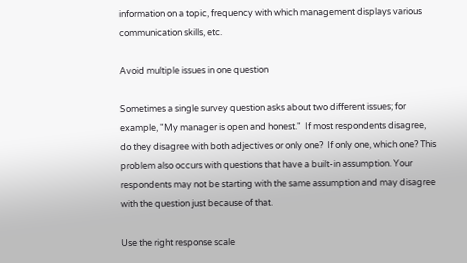information on a topic, frequency with which management displays various communication skills, etc.

Avoid multiple issues in one question

Sometimes a single survey question asks about two different issues; for example, "My manager is open and honest."  If most respondents disagree, do they disagree with both adjectives or only one?  If only one, which one? This problem also occurs with questions that have a built-in assumption. Your respondents may not be starting with the same assumption and may disagree with the question just because of that.

Use the right response scale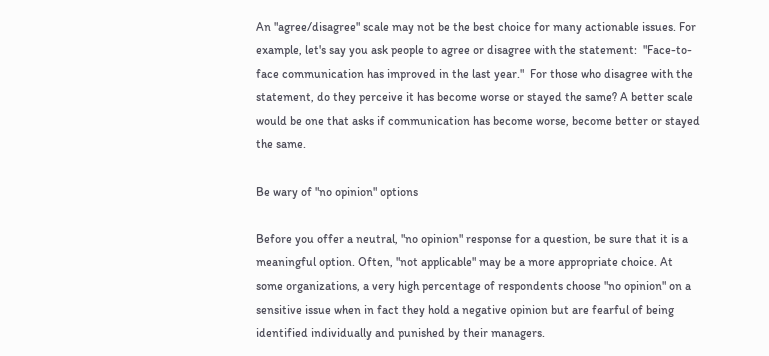An "agree/disagree" scale may not be the best choice for many actionable issues. For example, let's say you ask people to agree or disagree with the statement:  "Face-to-face communication has improved in the last year."  For those who disagree with the statement, do they perceive it has become worse or stayed the same? A better scale would be one that asks if communication has become worse, become better or stayed the same.

Be wary of "no opinion" options

Before you offer a neutral, "no opinion" response for a question, be sure that it is a meaningful option. Often, "not applicable" may be a more appropriate choice. At some organizations, a very high percentage of respondents choose "no opinion" on a sensitive issue when in fact they hold a negative opinion but are fearful of being identified individually and punished by their managers.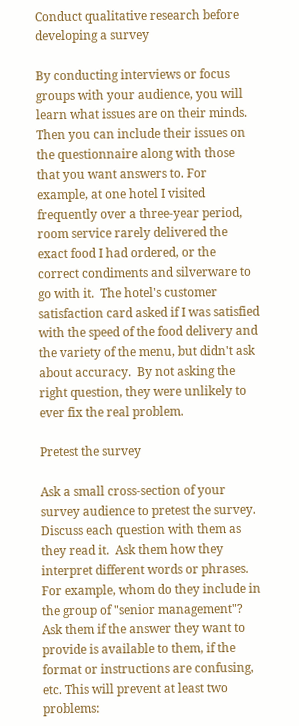Conduct qualitative research before developing a survey

By conducting interviews or focus groups with your audience, you will learn what issues are on their minds.  Then you can include their issues on the questionnaire along with those that you want answers to. For example, at one hotel I visited frequently over a three-year period, room service rarely delivered the exact food I had ordered, or the correct condiments and silverware to go with it.  The hotel's customer satisfaction card asked if I was satisfied with the speed of the food delivery and the variety of the menu, but didn't ask about accuracy.  By not asking the right question, they were unlikely to ever fix the real problem.

Pretest the survey

Ask a small cross-section of your survey audience to pretest the survey. Discuss each question with them as they read it.  Ask them how they interpret different words or phrases.  For example, whom do they include in the group of "senior management"?  Ask them if the answer they want to provide is available to them, if the format or instructions are confusing, etc. This will prevent at least two problems: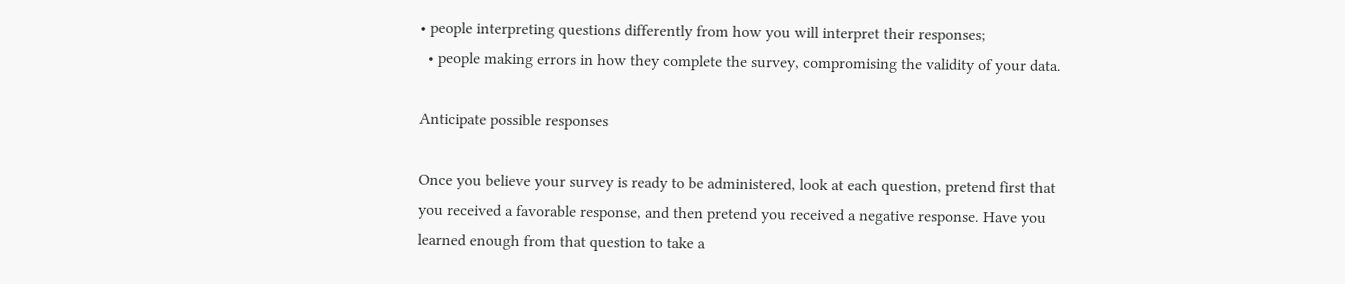• people interpreting questions differently from how you will interpret their responses;
  • people making errors in how they complete the survey, compromising the validity of your data.

Anticipate possible responses

Once you believe your survey is ready to be administered, look at each question, pretend first that you received a favorable response, and then pretend you received a negative response. Have you learned enough from that question to take a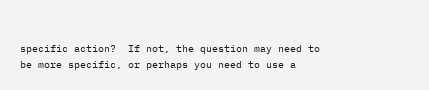specific action?  If not, the question may need to be more specific, or perhaps you need to use a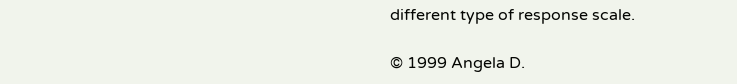different type of response scale.

© 1999 Angela D.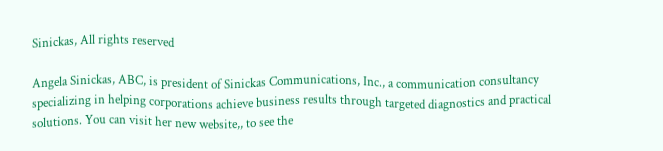Sinickas, All rights reserved

Angela Sinickas, ABC, is president of Sinickas Communications, Inc., a communication consultancy specializing in helping corporations achieve business results through targeted diagnostics and practical solutions. You can visit her new website,, to see the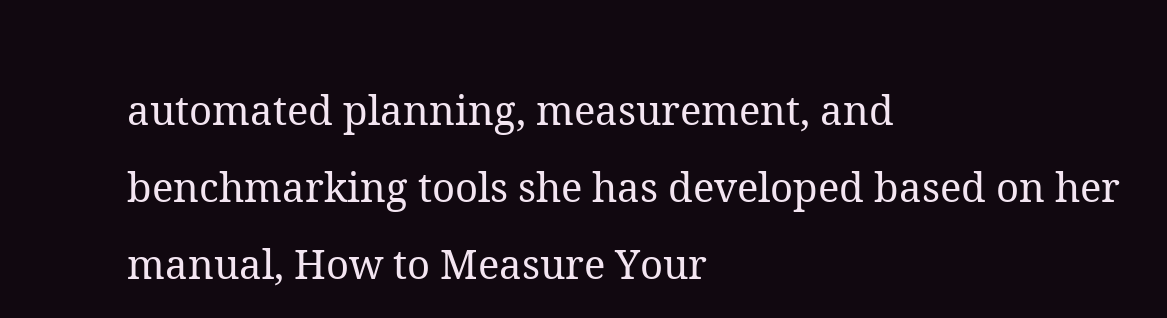automated planning, measurement, and benchmarking tools she has developed based on her manual, How to Measure Your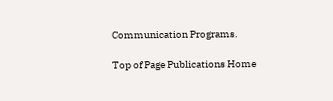Communication Programs.

Top of Page Publications Home